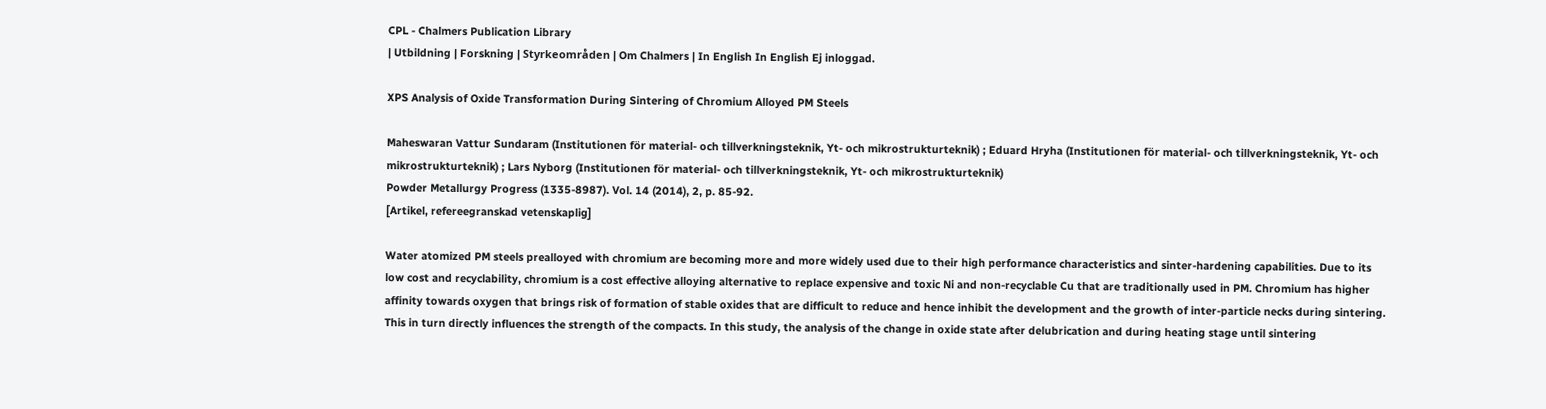CPL - Chalmers Publication Library
| Utbildning | Forskning | Styrkeområden | Om Chalmers | In English In English Ej inloggad.

XPS Analysis of Oxide Transformation During Sintering of Chromium Alloyed PM Steels

Maheswaran Vattur Sundaram (Institutionen för material- och tillverkningsteknik, Yt- och mikrostrukturteknik) ; Eduard Hryha (Institutionen för material- och tillverkningsteknik, Yt- och mikrostrukturteknik) ; Lars Nyborg (Institutionen för material- och tillverkningsteknik, Yt- och mikrostrukturteknik)
Powder Metallurgy Progress (1335-8987). Vol. 14 (2014), 2, p. 85-92.
[Artikel, refereegranskad vetenskaplig]

Water atomized PM steels prealloyed with chromium are becoming more and more widely used due to their high performance characteristics and sinter-hardening capabilities. Due to its low cost and recyclability, chromium is a cost effective alloying alternative to replace expensive and toxic Ni and non-recyclable Cu that are traditionally used in PM. Chromium has higher affinity towards oxygen that brings risk of formation of stable oxides that are difficult to reduce and hence inhibit the development and the growth of inter-particle necks during sintering. This in turn directly influences the strength of the compacts. In this study, the analysis of the change in oxide state after delubrication and during heating stage until sintering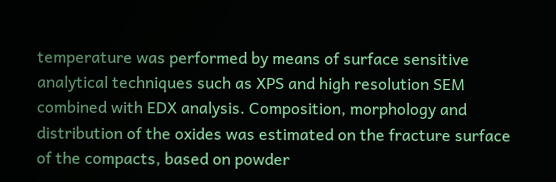temperature was performed by means of surface sensitive analytical techniques such as XPS and high resolution SEM combined with EDX analysis. Composition, morphology and distribution of the oxides was estimated on the fracture surface of the compacts, based on powder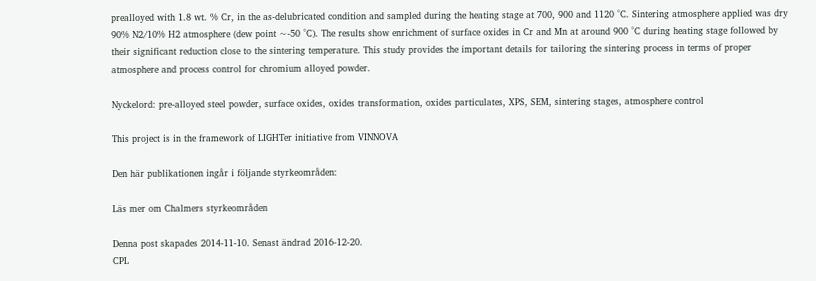prealloyed with 1.8 wt. % Cr, in the as-delubricated condition and sampled during the heating stage at 700, 900 and 1120 °C. Sintering atmosphere applied was dry 90% N2/10% H2 atmosphere (dew point ~-50 °C). The results show enrichment of surface oxides in Cr and Mn at around 900 °C during heating stage followed by their significant reduction close to the sintering temperature. This study provides the important details for tailoring the sintering process in terms of proper atmosphere and process control for chromium alloyed powder.

Nyckelord: pre-alloyed steel powder, surface oxides, oxides transformation, oxides particulates, XPS, SEM, sintering stages, atmosphere control

This project is in the framework of LIGHTer initiative from VINNOVA

Den här publikationen ingår i följande styrkeområden:

Läs mer om Chalmers styrkeområden

Denna post skapades 2014-11-10. Senast ändrad 2016-12-20.
CPL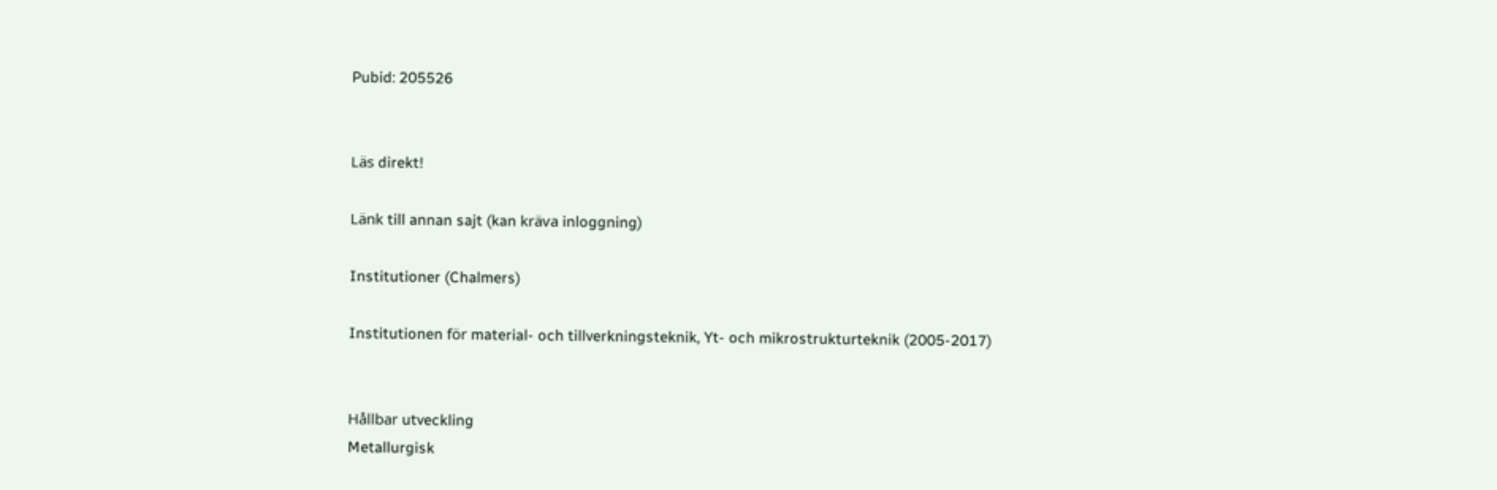Pubid: 205526


Läs direkt!

Länk till annan sajt (kan kräva inloggning)

Institutioner (Chalmers)

Institutionen för material- och tillverkningsteknik, Yt- och mikrostrukturteknik (2005-2017)


Hållbar utveckling
Metallurgisk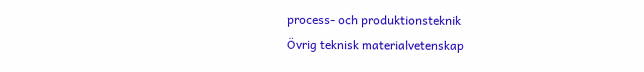process- och produktionsteknik
Övrig teknisk materialvetenskap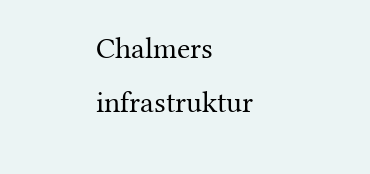Chalmers infrastruktur